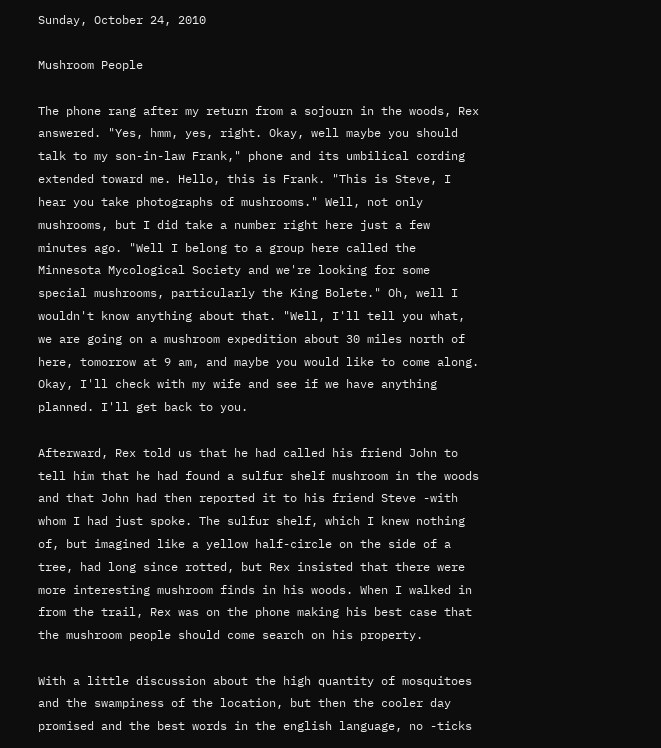Sunday, October 24, 2010

Mushroom People

The phone rang after my return from a sojourn in the woods, Rex answered. "Yes, hmm, yes, right. Okay, well maybe you should talk to my son-in-law Frank," phone and its umbilical cording extended toward me. Hello, this is Frank. "This is Steve, I hear you take photographs of mushrooms." Well, not only mushrooms, but I did take a number right here just a few minutes ago. "Well I belong to a group here called the Minnesota Mycological Society and we're looking for some special mushrooms, particularly the King Bolete." Oh, well I wouldn't know anything about that. "Well, I'll tell you what, we are going on a mushroom expedition about 30 miles north of here, tomorrow at 9 am, and maybe you would like to come along. Okay, I'll check with my wife and see if we have anything planned. I'll get back to you.

Afterward, Rex told us that he had called his friend John to tell him that he had found a sulfur shelf mushroom in the woods and that John had then reported it to his friend Steve -with whom I had just spoke. The sulfur shelf, which I knew nothing of, but imagined like a yellow half-circle on the side of a tree, had long since rotted, but Rex insisted that there were more interesting mushroom finds in his woods. When I walked in from the trail, Rex was on the phone making his best case that the mushroom people should come search on his property.

With a little discussion about the high quantity of mosquitoes and the swampiness of the location, but then the cooler day promised and the best words in the english language, no -ticks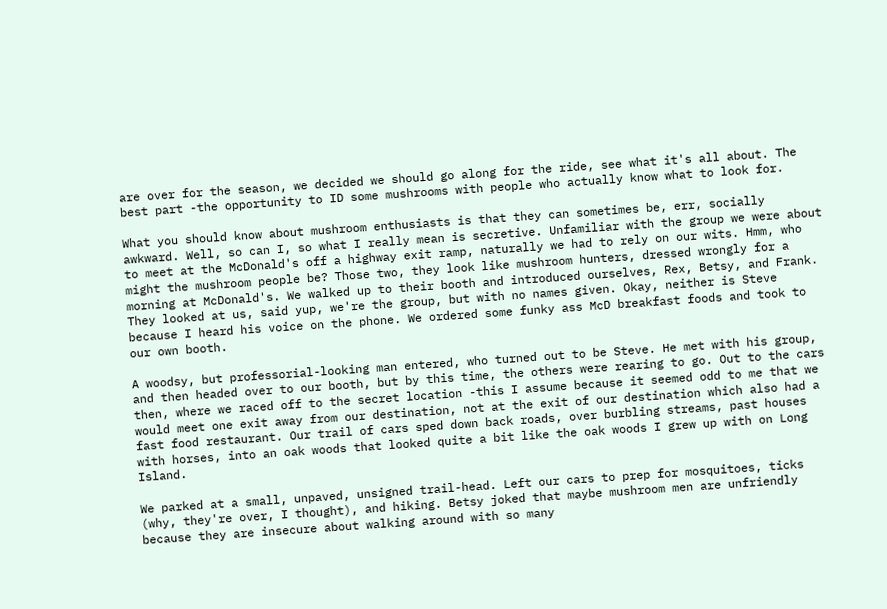are over for the season, we decided we should go along for the ride, see what it's all about. The best part -the opportunity to ID some mushrooms with people who actually know what to look for.

What you should know about mushroom enthusiasts is that they can sometimes be, err, socially awkward. Well, so can I, so what I really mean is secretive. Unfamiliar with the group we were about to meet at the McDonald's off a highway exit ramp, naturally we had to rely on our wits. Hmm, who might the mushroom people be? Those two, they look like mushroom hunters, dressed wrongly for a morning at McDonald's. We walked up to their booth and introduced ourselves, Rex, Betsy, and Frank. They looked at us, said yup, we're the group, but with no names given. Okay, neither is Steve because I heard his voice on the phone. We ordered some funky ass McD breakfast foods and took to our own booth.

A woodsy, but professorial-looking man entered, who turned out to be Steve. He met with his group, and then headed over to our booth, but by this time, the others were rearing to go. Out to the cars then, where we raced off to the secret location -this I assume because it seemed odd to me that we would meet one exit away from our destination, not at the exit of our destination which also had a fast food restaurant. Our trail of cars sped down back roads, over burbling streams, past houses with horses, into an oak woods that looked quite a bit like the oak woods I grew up with on Long Island.

We parked at a small, unpaved, unsigned trail-head. Left our cars to prep for mosquitoes, ticks (why, they're over, I thought), and hiking. Betsy joked that maybe mushroom men are unfriendly because they are insecure about walking around with so many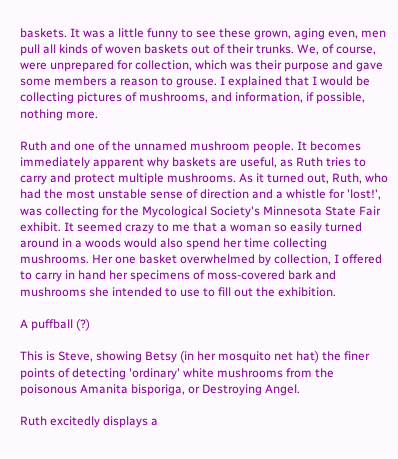baskets. It was a little funny to see these grown, aging even, men pull all kinds of woven baskets out of their trunks. We, of course, were unprepared for collection, which was their purpose and gave some members a reason to grouse. I explained that I would be collecting pictures of mushrooms, and information, if possible, nothing more.

Ruth and one of the unnamed mushroom people. It becomes immediately apparent why baskets are useful, as Ruth tries to carry and protect multiple mushrooms. As it turned out, Ruth, who had the most unstable sense of direction and a whistle for 'lost!', was collecting for the Mycological Society's Minnesota State Fair exhibit. It seemed crazy to me that a woman so easily turned around in a woods would also spend her time collecting mushrooms. Her one basket overwhelmed by collection, I offered to carry in hand her specimens of moss-covered bark and mushrooms she intended to use to fill out the exhibition.

A puffball (?)

This is Steve, showing Betsy (in her mosquito net hat) the finer points of detecting 'ordinary' white mushrooms from the poisonous Amanita bisporiga, or Destroying Angel.

Ruth excitedly displays a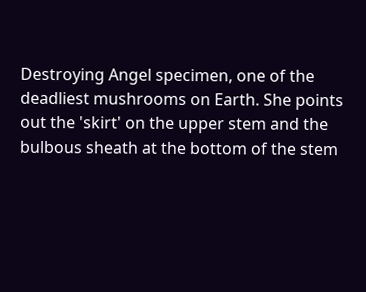Destroying Angel specimen, one of the deadliest mushrooms on Earth. She points out the 'skirt' on the upper stem and the bulbous sheath at the bottom of the stem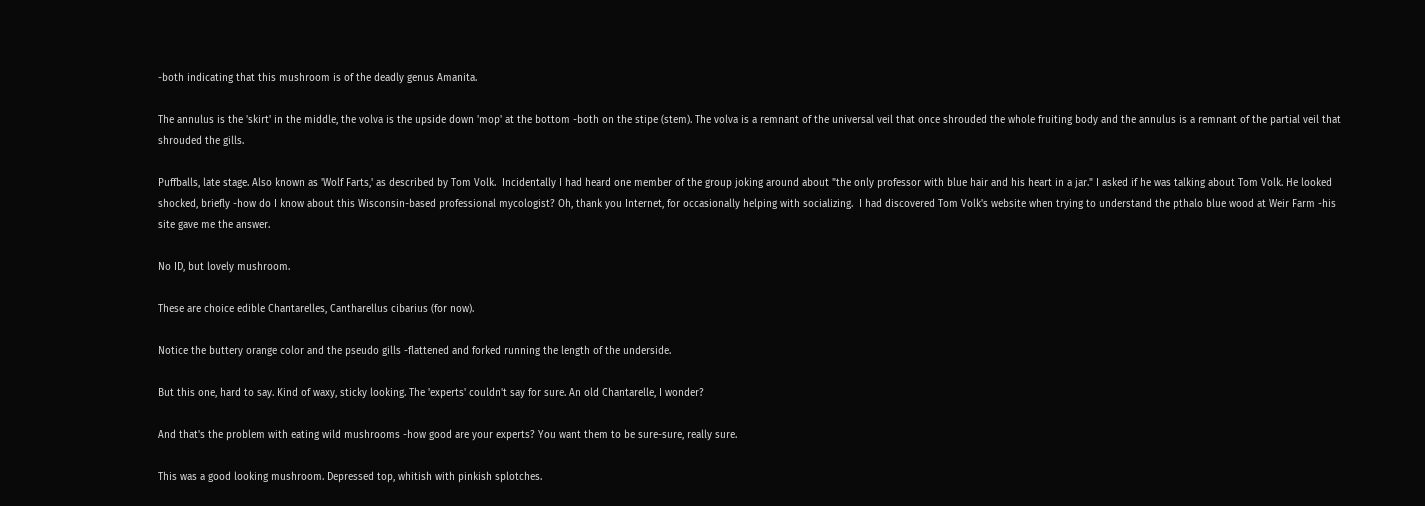-both indicating that this mushroom is of the deadly genus Amanita.

The annulus is the 'skirt' in the middle, the volva is the upside down 'mop' at the bottom -both on the stipe (stem). The volva is a remnant of the universal veil that once shrouded the whole fruiting body and the annulus is a remnant of the partial veil that shrouded the gills.

Puffballs, late stage. Also known as 'Wolf Farts,' as described by Tom Volk.  Incidentally I had heard one member of the group joking around about "the only professor with blue hair and his heart in a jar." I asked if he was talking about Tom Volk. He looked shocked, briefly -how do I know about this Wisconsin-based professional mycologist? Oh, thank you Internet, for occasionally helping with socializing.  I had discovered Tom Volk's website when trying to understand the pthalo blue wood at Weir Farm -his site gave me the answer.

No ID, but lovely mushroom.

These are choice edible Chantarelles, Cantharellus cibarius (for now).

Notice the buttery orange color and the pseudo gills -flattened and forked running the length of the underside.

But this one, hard to say. Kind of waxy, sticky looking. The 'experts' couldn't say for sure. An old Chantarelle, I wonder?

And that's the problem with eating wild mushrooms -how good are your experts? You want them to be sure-sure, really sure.

This was a good looking mushroom. Depressed top, whitish with pinkish splotches.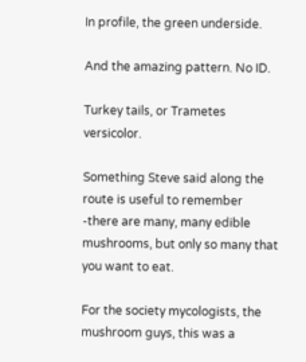In profile, the green underside.

And the amazing pattern. No ID.

Turkey tails, or Trametes versicolor.

Something Steve said along the route is useful to remember -there are many, many edible mushrooms, but only so many that you want to eat.

For the society mycologists, the mushroom guys, this was a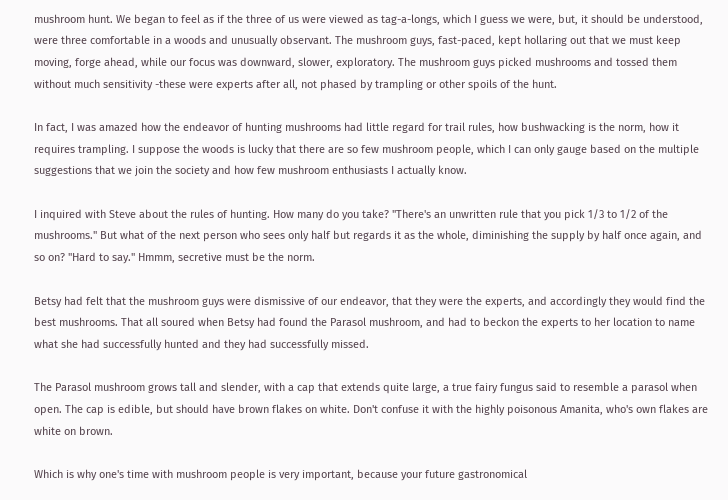mushroom hunt. We began to feel as if the three of us were viewed as tag-a-longs, which I guess we were, but, it should be understood, were three comfortable in a woods and unusually observant. The mushroom guys, fast-paced, kept hollaring out that we must keep moving, forge ahead, while our focus was downward, slower, exploratory. The mushroom guys picked mushrooms and tossed them without much sensitivity -these were experts after all, not phased by trampling or other spoils of the hunt.

In fact, I was amazed how the endeavor of hunting mushrooms had little regard for trail rules, how bushwacking is the norm, how it requires trampling. I suppose the woods is lucky that there are so few mushroom people, which I can only gauge based on the multiple suggestions that we join the society and how few mushroom enthusiasts I actually know.

I inquired with Steve about the rules of hunting. How many do you take? "There's an unwritten rule that you pick 1/3 to 1/2 of the mushrooms." But what of the next person who sees only half but regards it as the whole, diminishing the supply by half once again, and so on? "Hard to say." Hmmm, secretive must be the norm.

Betsy had felt that the mushroom guys were dismissive of our endeavor, that they were the experts, and accordingly they would find the best mushrooms. That all soured when Betsy had found the Parasol mushroom, and had to beckon the experts to her location to name what she had successfully hunted and they had successfully missed.

The Parasol mushroom grows tall and slender, with a cap that extends quite large, a true fairy fungus said to resemble a parasol when open. The cap is edible, but should have brown flakes on white. Don't confuse it with the highly poisonous Amanita, who's own flakes are white on brown.

Which is why one's time with mushroom people is very important, because your future gastronomical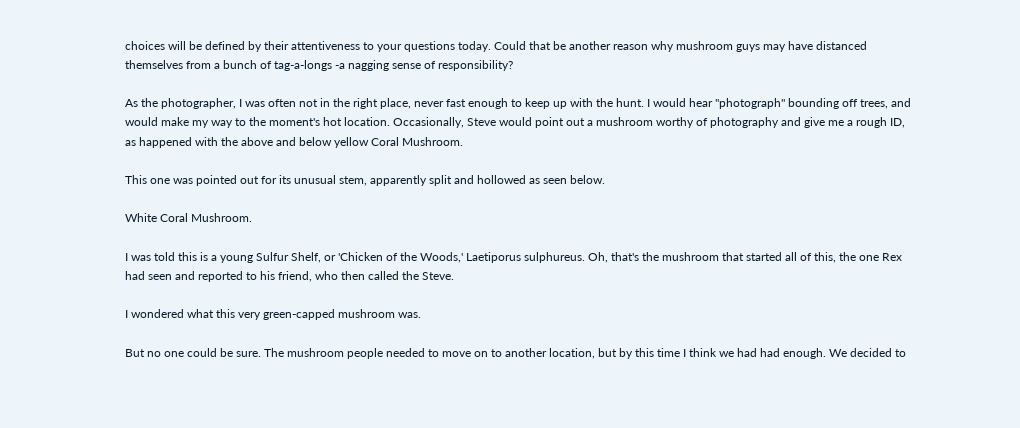choices will be defined by their attentiveness to your questions today. Could that be another reason why mushroom guys may have distanced themselves from a bunch of tag-a-longs -a nagging sense of responsibility?

As the photographer, I was often not in the right place, never fast enough to keep up with the hunt. I would hear "photograph" bounding off trees, and would make my way to the moment's hot location. Occasionally, Steve would point out a mushroom worthy of photography and give me a rough ID, as happened with the above and below yellow Coral Mushroom.

This one was pointed out for its unusual stem, apparently split and hollowed as seen below.

White Coral Mushroom.

I was told this is a young Sulfur Shelf, or 'Chicken of the Woods,' Laetiporus sulphureus. Oh, that's the mushroom that started all of this, the one Rex had seen and reported to his friend, who then called the Steve.

I wondered what this very green-capped mushroom was.

But no one could be sure. The mushroom people needed to move on to another location, but by this time I think we had had enough. We decided to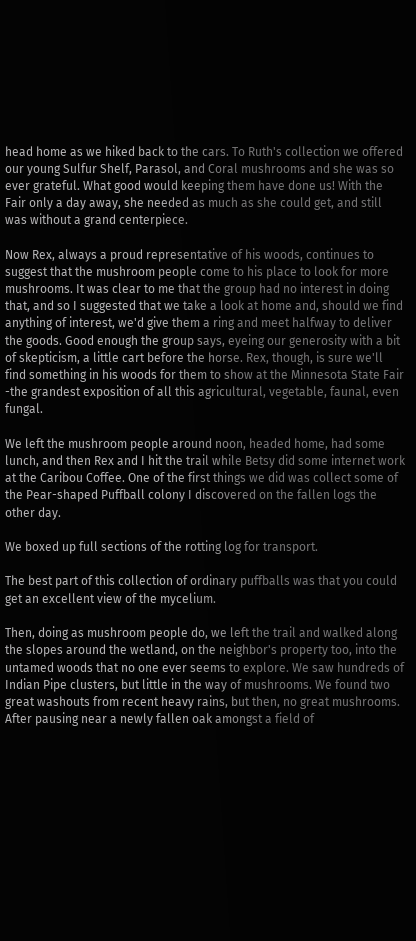head home as we hiked back to the cars. To Ruth's collection we offered our young Sulfur Shelf, Parasol, and Coral mushrooms and she was so ever grateful. What good would keeping them have done us! With the Fair only a day away, she needed as much as she could get, and still was without a grand centerpiece.

Now Rex, always a proud representative of his woods, continues to suggest that the mushroom people come to his place to look for more mushrooms. It was clear to me that the group had no interest in doing that, and so I suggested that we take a look at home and, should we find anything of interest, we'd give them a ring and meet halfway to deliver the goods. Good enough the group says, eyeing our generosity with a bit of skepticism, a little cart before the horse. Rex, though, is sure we'll find something in his woods for them to show at the Minnesota State Fair -the grandest exposition of all this agricultural, vegetable, faunal, even fungal.

We left the mushroom people around noon, headed home, had some lunch, and then Rex and I hit the trail while Betsy did some internet work at the Caribou Coffee. One of the first things we did was collect some of the Pear-shaped Puffball colony I discovered on the fallen logs the other day.

We boxed up full sections of the rotting log for transport.

The best part of this collection of ordinary puffballs was that you could get an excellent view of the mycelium.

Then, doing as mushroom people do, we left the trail and walked along the slopes around the wetland, on the neighbor's property too, into the untamed woods that no one ever seems to explore. We saw hundreds of Indian Pipe clusters, but little in the way of mushrooms. We found two great washouts from recent heavy rains, but then, no great mushrooms. After pausing near a newly fallen oak amongst a field of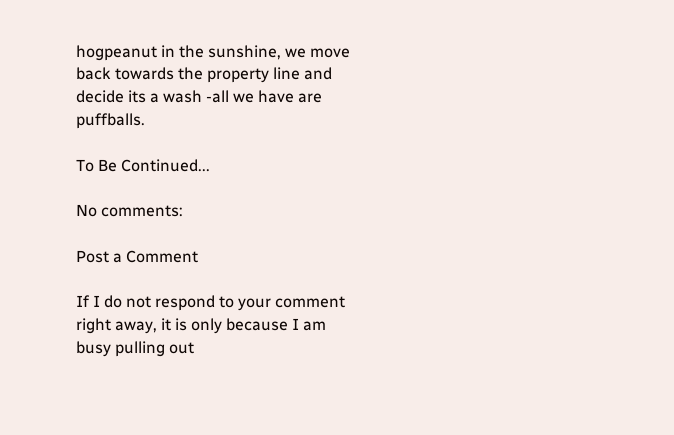hogpeanut in the sunshine, we move back towards the property line and decide its a wash -all we have are puffballs.

To Be Continued...

No comments:

Post a Comment

If I do not respond to your comment right away, it is only because I am busy pulling out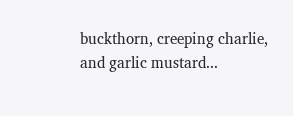buckthorn, creeping charlie, and garlic mustard...